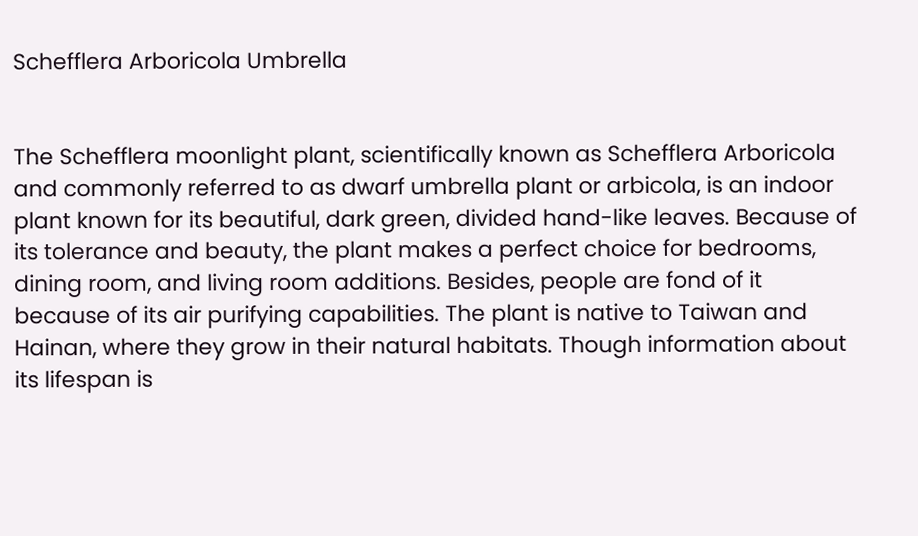Schefflera Arboricola Umbrella


The Schefflera moonlight plant, scientifically known as Schefflera Arboricola and commonly referred to as dwarf umbrella plant or arbicola, is an indoor plant known for its beautiful, dark green, divided hand-like leaves. Because of its tolerance and beauty, the plant makes a perfect choice for bedrooms, dining room, and living room additions. Besides, people are fond of it because of its air purifying capabilities. The plant is native to Taiwan and Hainan, where they grow in their natural habitats. Though information about its lifespan is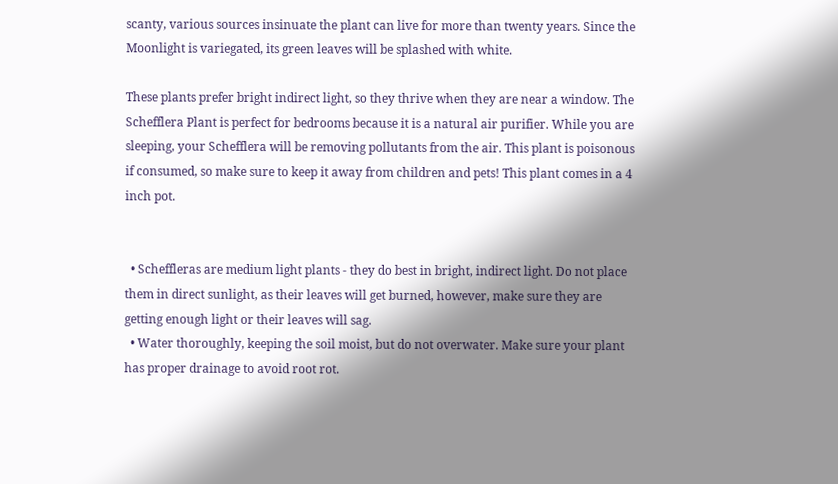scanty, various sources insinuate the plant can live for more than twenty years. Since the Moonlight is variegated, its green leaves will be splashed with white.

These plants prefer bright indirect light, so they thrive when they are near a window. The Schefflera Plant is perfect for bedrooms because it is a natural air purifier. While you are sleeping, your Schefflera will be removing pollutants from the air. This plant is poisonous if consumed, so make sure to keep it away from children and pets! This plant comes in a 4 inch pot.


  • Scheffleras are medium light plants - they do best in bright, indirect light. Do not place them in direct sunlight, as their leaves will get burned, however, make sure they are getting enough light or their leaves will sag.
  • Water thoroughly, keeping the soil moist, but do not overwater. Make sure your plant has proper drainage to avoid root rot.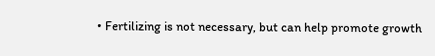• Fertilizing is not necessary, but can help promote growth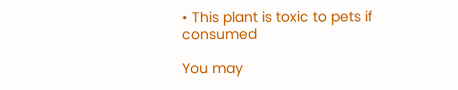• This plant is toxic to pets if consumed

You may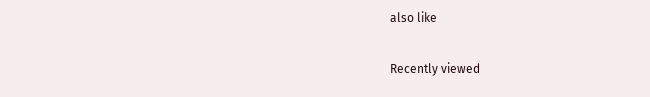also like

Recently viewed